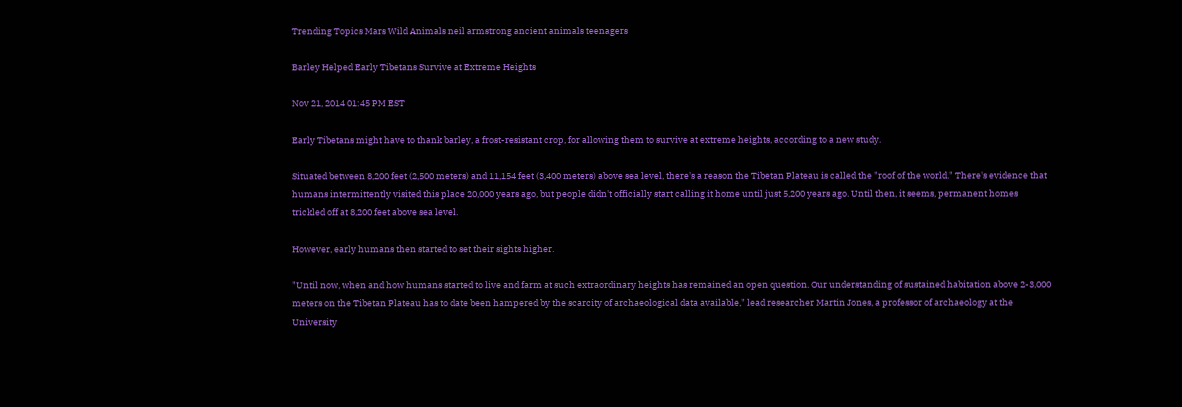Trending Topics Mars Wild Animals neil armstrong ancient animals teenagers

Barley Helped Early Tibetans Survive at Extreme Heights

Nov 21, 2014 01:45 PM EST

Early Tibetans might have to thank barley, a frost-resistant crop, for allowing them to survive at extreme heights, according to a new study.

Situated between 8,200 feet (2,500 meters) and 11,154 feet (3,400 meters) above sea level, there's a reason the Tibetan Plateau is called the "roof of the world." There's evidence that humans intermittently visited this place 20,000 years ago, but people didn't officially start calling it home until just 5,200 years ago. Until then, it seems, permanent homes trickled off at 8,200 feet above sea level.

However, early humans then started to set their sights higher.

"Until now, when and how humans started to live and farm at such extraordinary heights has remained an open question. Our understanding of sustained habitation above 2-3,000 meters on the Tibetan Plateau has to date been hampered by the scarcity of archaeological data available," lead researcher Martin Jones, a professor of archaeology at the University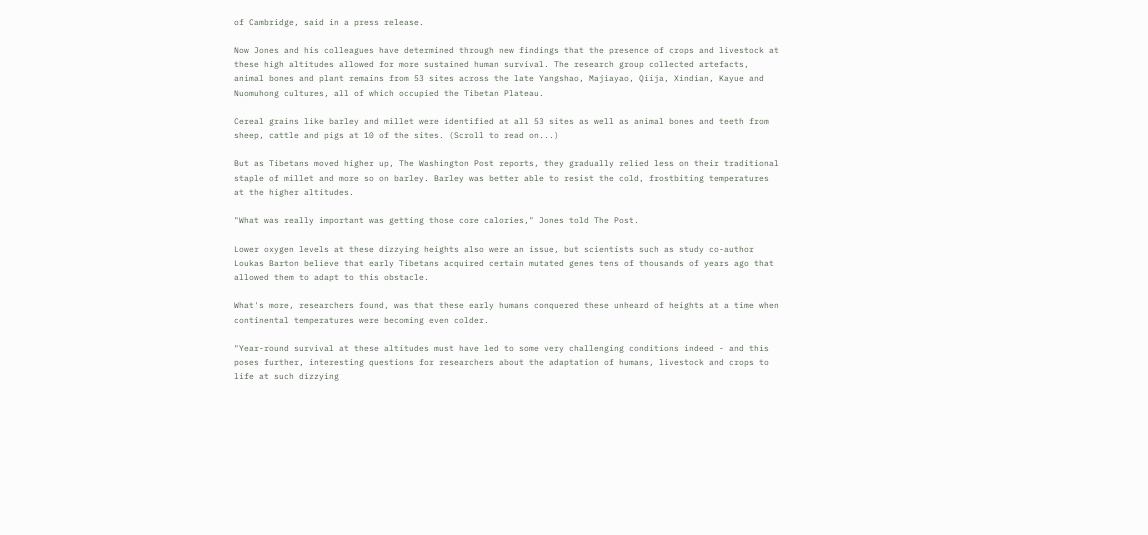of Cambridge, said in a press release.

Now Jones and his colleagues have determined through new findings that the presence of crops and livestock at these high altitudes allowed for more sustained human survival. The research group collected artefacts, animal bones and plant remains from 53 sites across the late Yangshao, Majiayao, Qiija, Xindian, Kayue and Nuomuhong cultures, all of which occupied the Tibetan Plateau.

Cereal grains like barley and millet were identified at all 53 sites as well as animal bones and teeth from sheep, cattle and pigs at 10 of the sites. (Scroll to read on...)

But as Tibetans moved higher up, The Washington Post reports, they gradually relied less on their traditional staple of millet and more so on barley. Barley was better able to resist the cold, frostbiting temperatures at the higher altitudes.

"What was really important was getting those core calories," Jones told The Post.

Lower oxygen levels at these dizzying heights also were an issue, but scientists such as study co-author Loukas Barton believe that early Tibetans acquired certain mutated genes tens of thousands of years ago that allowed them to adapt to this obstacle.

What's more, researchers found, was that these early humans conquered these unheard of heights at a time when continental temperatures were becoming even colder.

"Year-round survival at these altitudes must have led to some very challenging conditions indeed - and this poses further, interesting questions for researchers about the adaptation of humans, livestock and crops to life at such dizzying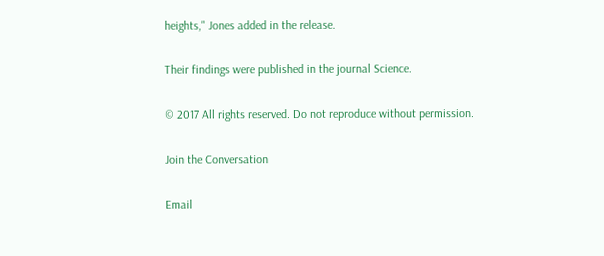heights," Jones added in the release.

Their findings were published in the journal Science.

© 2017 All rights reserved. Do not reproduce without permission.

Join the Conversation

Email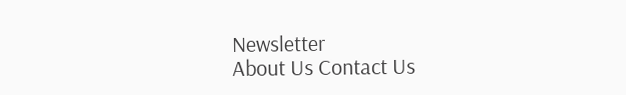Newsletter
About Us Contact Us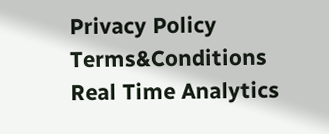Privacy Policy Terms&Conditions
Real Time Analytics